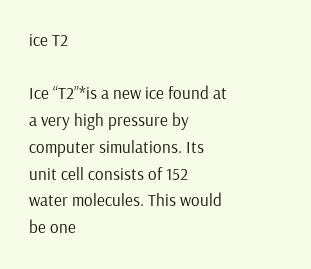ice T2

Ice “T2”*is a new ice found at a very high pressure by computer simulations. Its unit cell consists of 152 water molecules. This would be one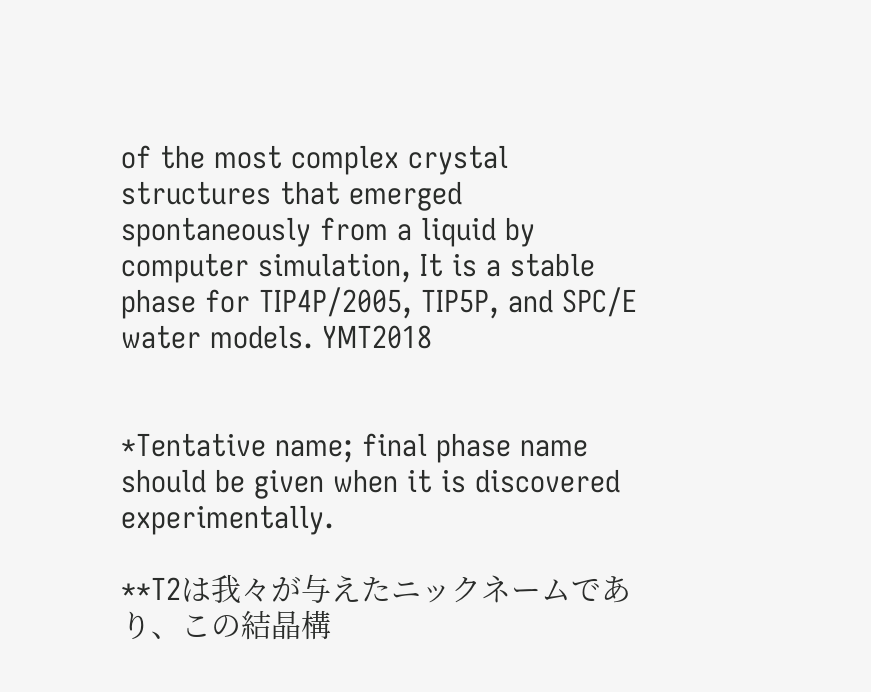of the most complex crystal structures that emerged spontaneously from a liquid by computer simulation, It is a stable phase for TIP4P/2005, TIP5P, and SPC/E water models. YMT2018


*Tentative name; final phase name should be given when it is discovered experimentally.

**T2は我々が与えたニックネームであり、この結晶構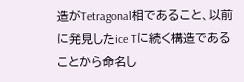造がTetragonal相であること、以前に発見したice Tに続く構造であることから命名し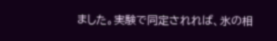ました。実験で同定されれば、氷の相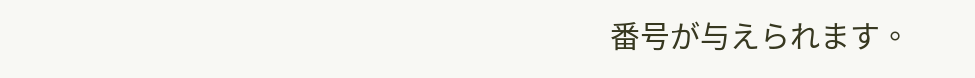番号が与えられます。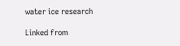water ice research

Linked from